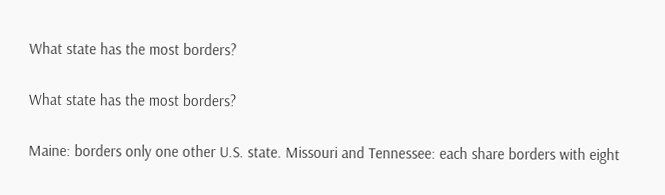What state has the most borders?

What state has the most borders?

Maine: borders only one other U.S. state. Missouri and Tennessee: each share borders with eight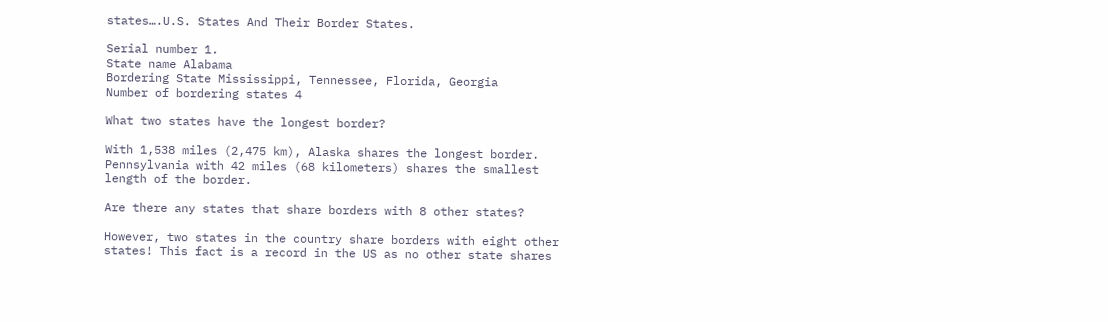states….U.S. States And Their Border States.

Serial number 1.
State name Alabama
Bordering State Mississippi, Tennessee, Florida, Georgia
Number of bordering states 4

What two states have the longest border?

With 1,538 miles (2,475 km), Alaska shares the longest border. Pennsylvania with 42 miles (68 kilometers) shares the smallest length of the border.

Are there any states that share borders with 8 other states?

However, two states in the country share borders with eight other states! This fact is a record in the US as no other state shares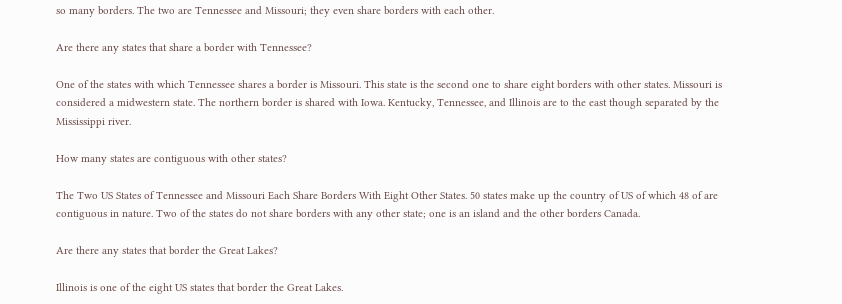so many borders. The two are Tennessee and Missouri; they even share borders with each other.

Are there any states that share a border with Tennessee?

One of the states with which Tennessee shares a border is Missouri. This state is the second one to share eight borders with other states. Missouri is considered a midwestern state. The northern border is shared with Iowa. Kentucky, Tennessee, and Illinois are to the east though separated by the Mississippi river.

How many states are contiguous with other states?

The Two US States of Tennessee and Missouri Each Share Borders With Eight Other States. 50 states make up the country of US of which 48 of are contiguous in nature. Two of the states do not share borders with any other state; one is an island and the other borders Canada.

Are there any states that border the Great Lakes?

Illinois is one of the eight US states that border the Great Lakes.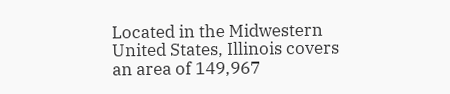Located in the Midwestern United States, Illinois covers an area of 149,967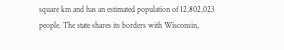square km and has an estimated population of 12,802,023 people. The state shares its borders with Wisconsin,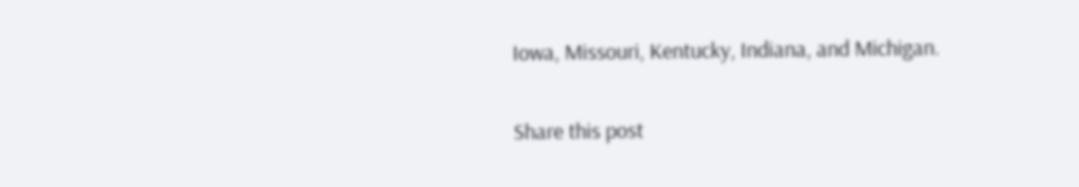Iowa, Missouri, Kentucky, Indiana, and Michigan.

Share this post